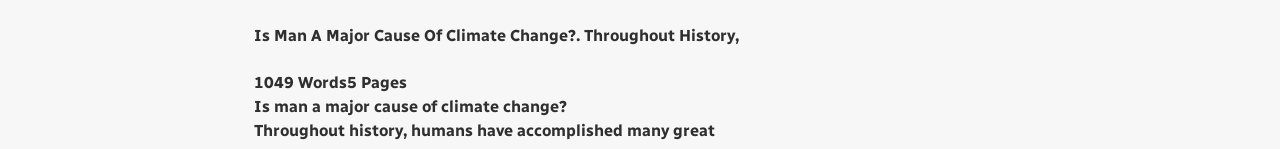Is Man A Major Cause Of Climate Change?. Throughout History,

1049 Words5 Pages
Is man a major cause of climate change?
Throughout history, humans have accomplished many great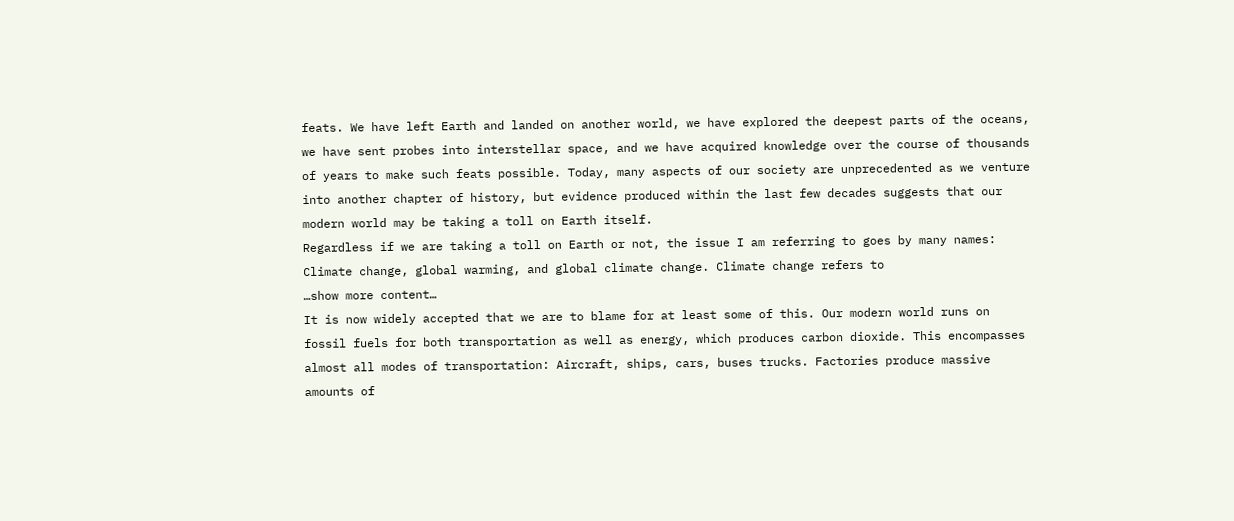feats. We have left Earth and landed on another world, we have explored the deepest parts of the oceans, we have sent probes into interstellar space, and we have acquired knowledge over the course of thousands of years to make such feats possible. Today, many aspects of our society are unprecedented as we venture into another chapter of history, but evidence produced within the last few decades suggests that our modern world may be taking a toll on Earth itself.
Regardless if we are taking a toll on Earth or not, the issue I am referring to goes by many names: Climate change, global warming, and global climate change. Climate change refers to
…show more content…
It is now widely accepted that we are to blame for at least some of this. Our modern world runs on fossil fuels for both transportation as well as energy, which produces carbon dioxide. This encompasses almost all modes of transportation: Aircraft, ships, cars, buses trucks. Factories produce massive amounts of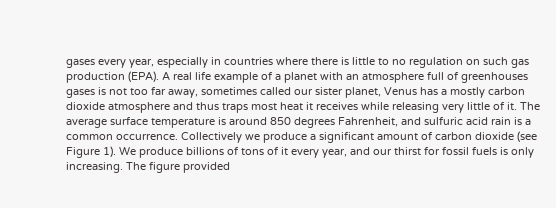gases every year, especially in countries where there is little to no regulation on such gas production (EPA). A real life example of a planet with an atmosphere full of greenhouses gases is not too far away, sometimes called our sister planet, Venus has a mostly carbon dioxide atmosphere and thus traps most heat it receives while releasing very little of it. The average surface temperature is around 850 degrees Fahrenheit, and sulfuric acid rain is a common occurrence. Collectively we produce a significant amount of carbon dioxide (see Figure 1). We produce billions of tons of it every year, and our thirst for fossil fuels is only increasing. The figure provided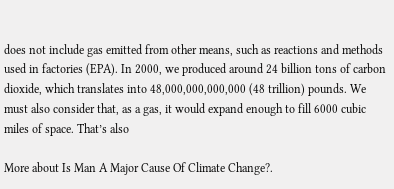does not include gas emitted from other means, such as reactions and methods used in factories (EPA). In 2000, we produced around 24 billion tons of carbon dioxide, which translates into 48,000,000,000,000 (48 trillion) pounds. We must also consider that, as a gas, it would expand enough to fill 6000 cubic miles of space. That’s also

More about Is Man A Major Cause Of Climate Change?.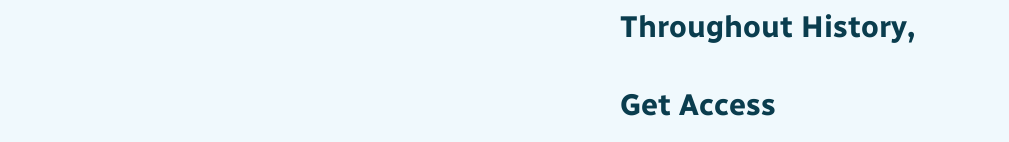Throughout History,

Get Access